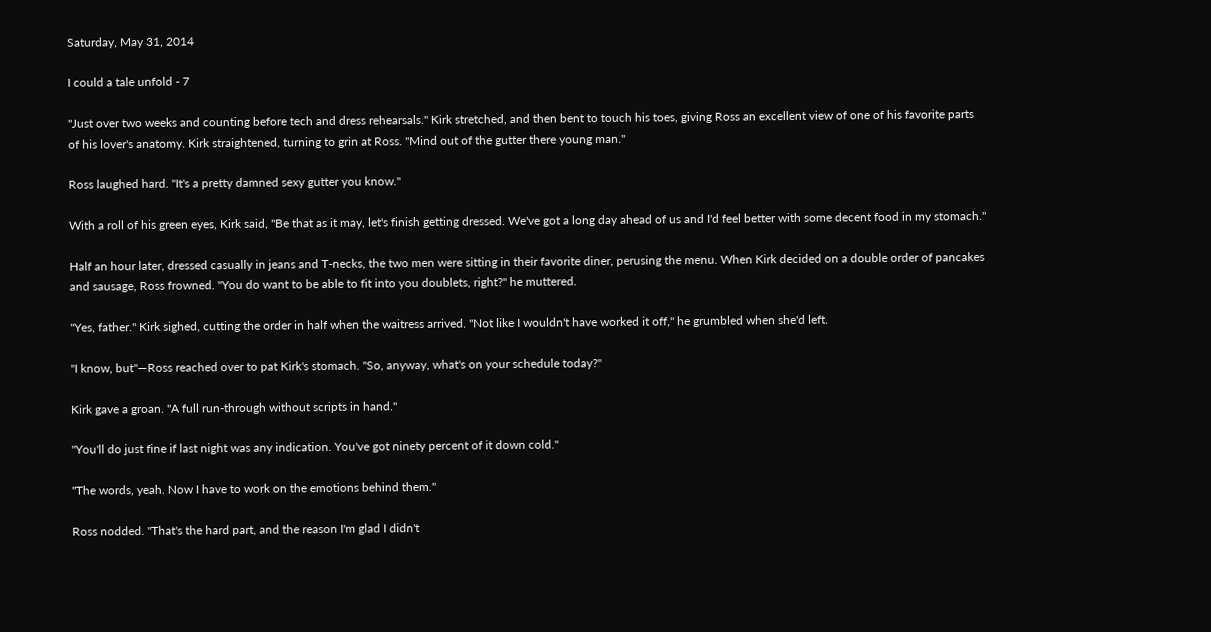Saturday, May 31, 2014

I could a tale unfold - 7

"Just over two weeks and counting before tech and dress rehearsals." Kirk stretched, and then bent to touch his toes, giving Ross an excellent view of one of his favorite parts of his lover's anatomy. Kirk straightened, turning to grin at Ross. "Mind out of the gutter there young man."

Ross laughed hard. "It's a pretty damned sexy gutter you know."

With a roll of his green eyes, Kirk said, "Be that as it may, let's finish getting dressed. We've got a long day ahead of us and I'd feel better with some decent food in my stomach."

Half an hour later, dressed casually in jeans and T-necks, the two men were sitting in their favorite diner, perusing the menu. When Kirk decided on a double order of pancakes and sausage, Ross frowned. "You do want to be able to fit into you doublets, right?" he muttered.

"Yes, father." Kirk sighed, cutting the order in half when the waitress arrived. "Not like I wouldn't have worked it off," he grumbled when she'd left.

"I know, but"—Ross reached over to pat Kirk's stomach. "So, anyway, what's on your schedule today?"

Kirk gave a groan. "A full run-through without scripts in hand."

"You'll do just fine if last night was any indication. You've got ninety percent of it down cold."

"The words, yeah. Now I have to work on the emotions behind them."

Ross nodded. "That's the hard part, and the reason I'm glad I didn't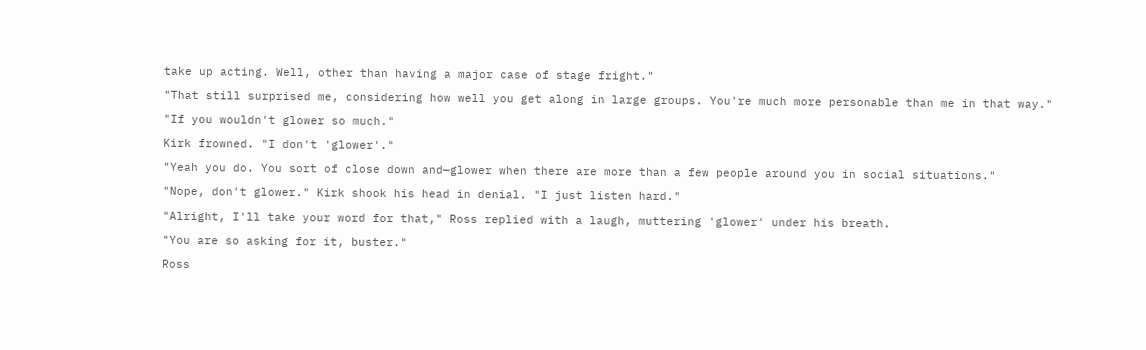take up acting. Well, other than having a major case of stage fright."

"That still surprised me, considering how well you get along in large groups. You're much more personable than me in that way."

"If you wouldn't glower so much."

Kirk frowned. "I don't 'glower'."

"Yeah you do. You sort of close down and—glower when there are more than a few people around you in social situations."

"Nope, don't glower." Kirk shook his head in denial. "I just listen hard."

"Alright, I'll take your word for that," Ross replied with a laugh, muttering 'glower' under his breath.

"You are so asking for it, buster."

Ross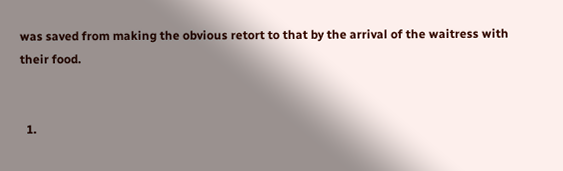was saved from making the obvious retort to that by the arrival of the waitress with their food.


  1.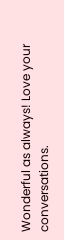Wonderful as always! Love your conversations.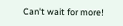Can't wait for more!